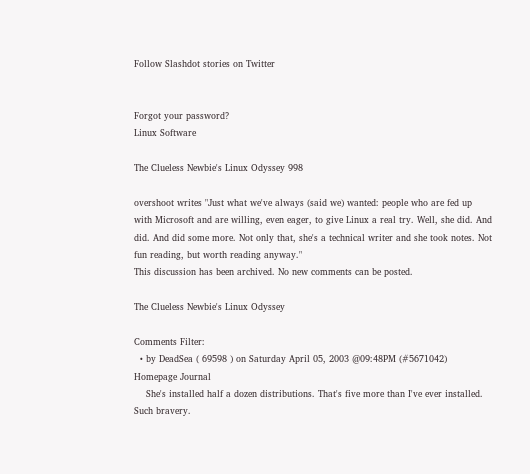Follow Slashdot stories on Twitter


Forgot your password?
Linux Software

The Clueless Newbie's Linux Odyssey 998

overshoot writes "Just what we've always (said we) wanted: people who are fed up with Microsoft and are willing, even eager, to give Linux a real try. Well, she did. And did. And did some more. Not only that, she's a technical writer and she took notes. Not fun reading, but worth reading anyway."
This discussion has been archived. No new comments can be posted.

The Clueless Newbie's Linux Odyssey

Comments Filter:
  • by DeadSea ( 69598 ) on Saturday April 05, 2003 @09:48PM (#5671042) Homepage Journal
    She's installed half a dozen distributions. That's five more than I've ever installed. Such bravery.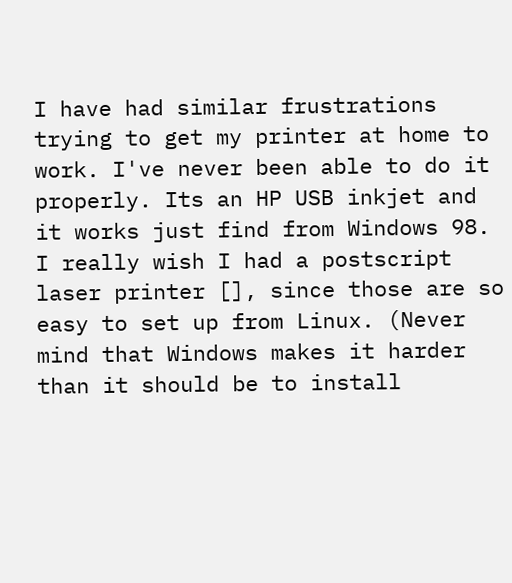I have had similar frustrations trying to get my printer at home to work. I've never been able to do it properly. Its an HP USB inkjet and it works just find from Windows 98. I really wish I had a postscript laser printer [], since those are so easy to set up from Linux. (Never mind that Windows makes it harder than it should be to install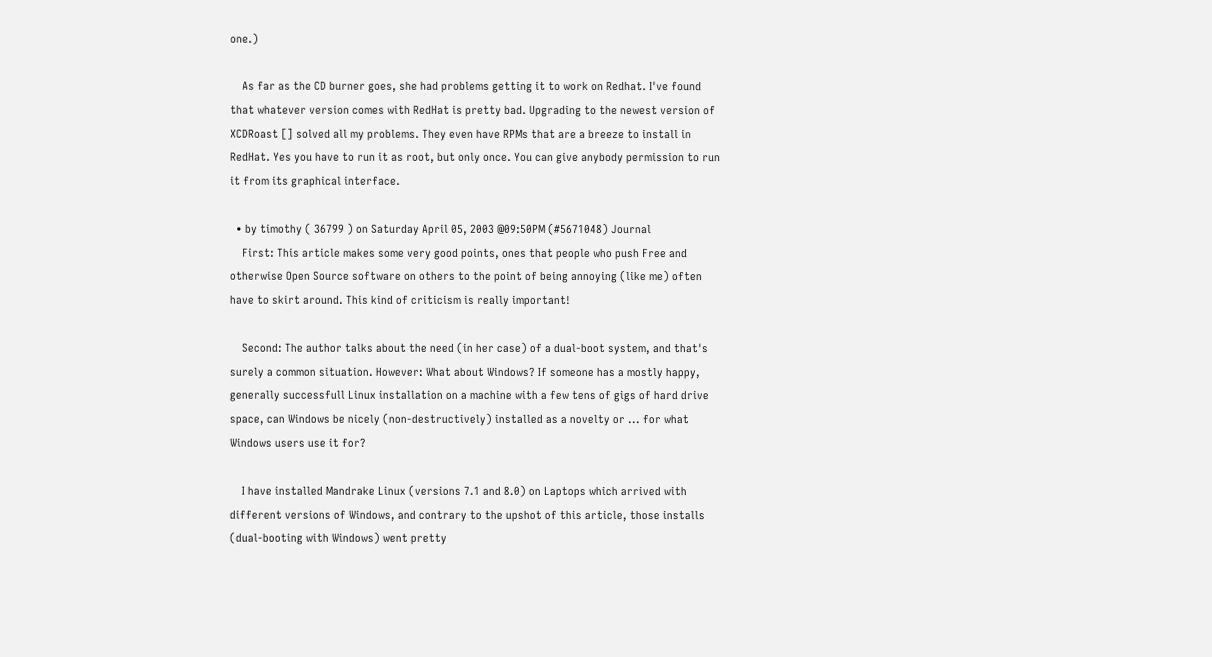one.)

    As far as the CD burner goes, she had problems getting it to work on Redhat. I've found that whatever version comes with RedHat is pretty bad. Upgrading to the newest version of XCDRoast [] solved all my problems. They even have RPMs that are a breeze to install in RedHat. Yes you have to run it as root, but only once. You can give anybody permission to run it from its graphical interface.

  • by timothy ( 36799 ) on Saturday April 05, 2003 @09:50PM (#5671048) Journal
    First: This article makes some very good points, ones that people who push Free and otherwise Open Source software on others to the point of being annoying (like me) often have to skirt around. This kind of criticism is really important!

    Second: The author talks about the need (in her case) of a dual-boot system, and that's surely a common situation. However: What about Windows? If someone has a mostly happy, generally successfull Linux installation on a machine with a few tens of gigs of hard drive space, can Windows be nicely (non-destructively) installed as a novelty or ... for what Windows users use it for?

    I have installed Mandrake Linux (versions 7.1 and 8.0) on Laptops which arrived with different versions of Windows, and contrary to the upshot of this article, those installs (dual-booting with Windows) went pretty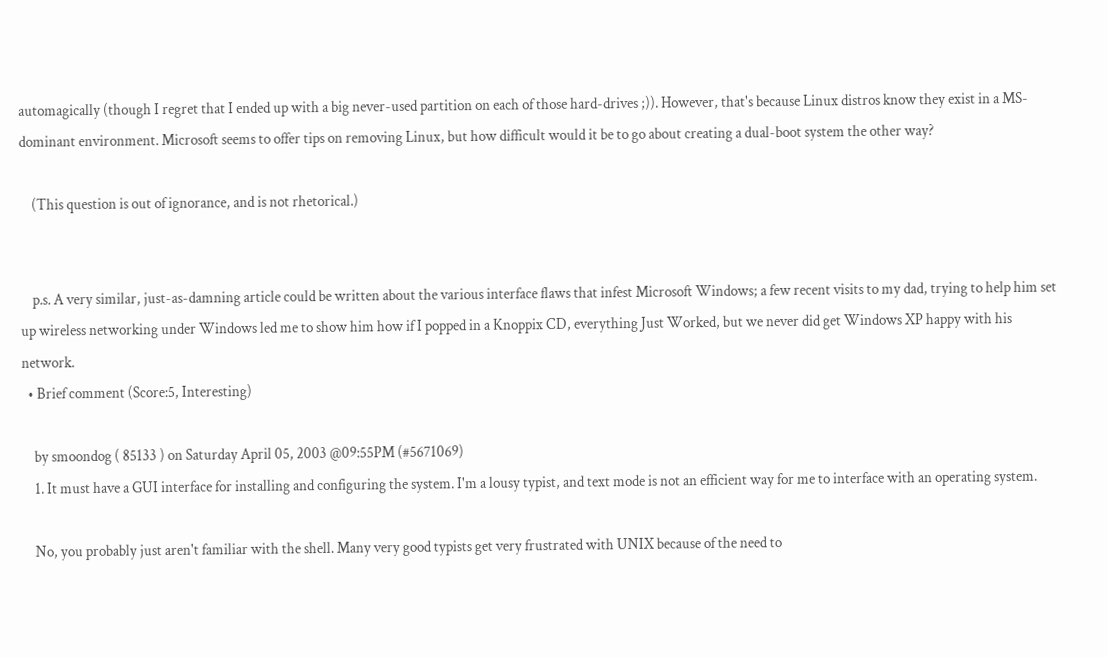automagically (though I regret that I ended up with a big never-used partition on each of those hard-drives ;)). However, that's because Linux distros know they exist in a MS-dominant environment. Microsoft seems to offer tips on removing Linux, but how difficult would it be to go about creating a dual-boot system the other way?

    (This question is out of ignorance, and is not rhetorical.)


    p.s. A very similar, just-as-damning article could be written about the various interface flaws that infest Microsoft Windows; a few recent visits to my dad, trying to help him set up wireless networking under Windows led me to show him how if I popped in a Knoppix CD, everything Just Worked, but we never did get Windows XP happy with his network.
  • Brief comment (Score:5, Interesting)

    by smoondog ( 85133 ) on Saturday April 05, 2003 @09:55PM (#5671069)
    1. It must have a GUI interface for installing and configuring the system. I'm a lousy typist, and text mode is not an efficient way for me to interface with an operating system.

    No, you probably just aren't familiar with the shell. Many very good typists get very frustrated with UNIX because of the need to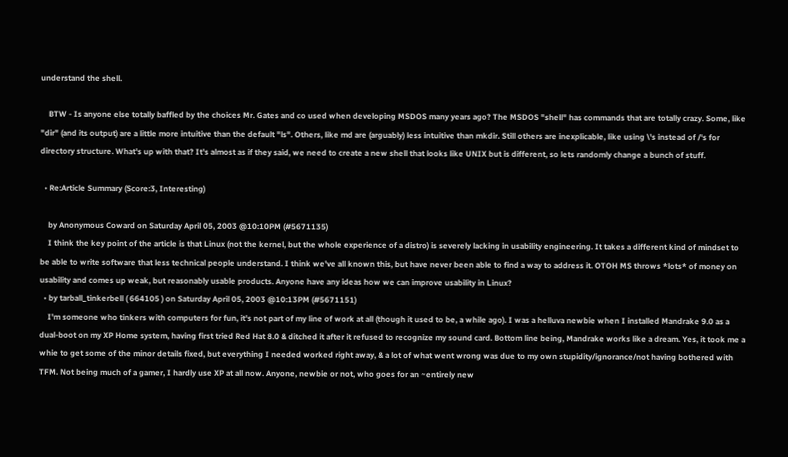understand the shell.

    BTW - Is anyone else totally baffled by the choices Mr. Gates and co used when developing MSDOS many years ago? The MSDOS "shell" has commands that are totally crazy. Some, like "dir" (and its output) are a little more intuitive than the default "ls". Others, like md are (arguably) less intuitive than mkdir. Still others are inexplicable, like using \'s instead of /'s for directory structure. What's up with that? It's almost as if they said, we need to create a new shell that looks like UNIX but is different, so lets randomly change a bunch of stuff.

  • Re:Article Summary (Score:3, Interesting)

    by Anonymous Coward on Saturday April 05, 2003 @10:10PM (#5671135)
    I think the key point of the article is that Linux (not the kernel, but the whole experience of a distro) is severely lacking in usability engineering. It takes a different kind of mindset to be able to write software that less technical people understand. I think we've all known this, but have never been able to find a way to address it. OTOH MS throws *lots* of money on usability and comes up weak, but reasonably usable products. Anyone have any ideas how we can improve usability in Linux?
  • by tarball_tinkerbell ( 664105 ) on Saturday April 05, 2003 @10:13PM (#5671151)
    I'm someone who tinkers with computers for fun, it's not part of my line of work at all (though it used to be, a while ago). I was a helluva newbie when I installed Mandrake 9.0 as a dual-boot on my XP Home system, having first tried Red Hat 8.0 & ditched it after it refused to recognize my sound card. Bottom line being, Mandrake works like a dream. Yes, it took me a whie to get some of the minor details fixed, but everything I needed worked right away, & a lot of what went wrong was due to my own stupidity/ignorance/not having bothered with TFM. Not being much of a gamer, I hardly use XP at all now. Anyone, newbie or not, who goes for an ~entirely new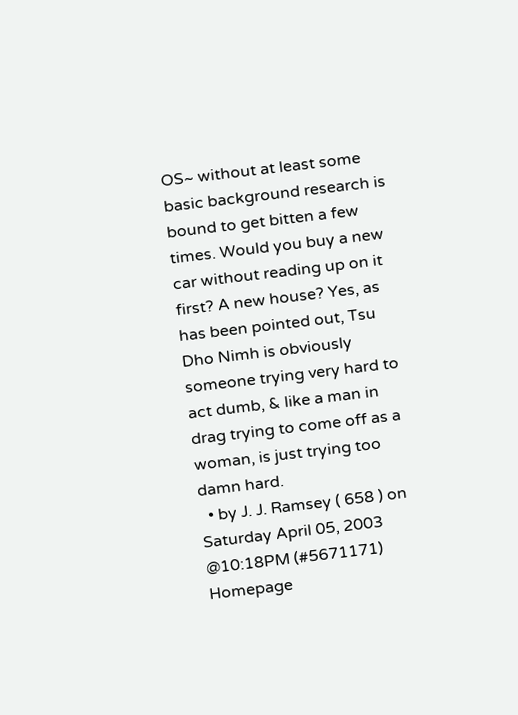OS~ without at least some basic background research is bound to get bitten a few times. Would you buy a new car without reading up on it first? A new house? Yes, as has been pointed out, Tsu Dho Nimh is obviously someone trying very hard to act dumb, & like a man in drag trying to come off as a woman, is just trying too damn hard.
  • by J. J. Ramsey ( 658 ) on Saturday April 05, 2003 @10:18PM (#5671171) Homepage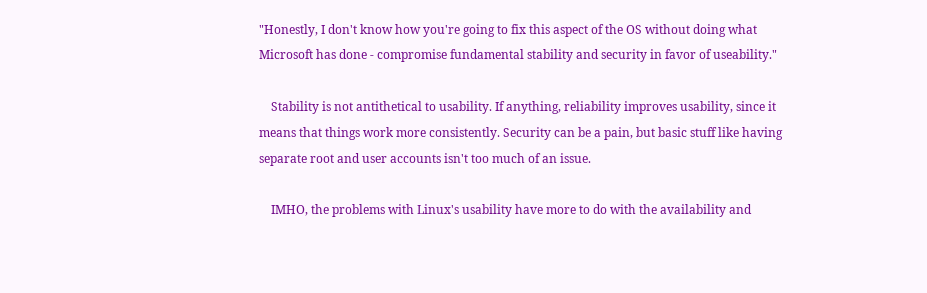"Honestly, I don't know how you're going to fix this aspect of the OS without doing what Microsoft has done - compromise fundamental stability and security in favor of useability."

    Stability is not antithetical to usability. If anything, reliability improves usability, since it means that things work more consistently. Security can be a pain, but basic stuff like having separate root and user accounts isn't too much of an issue.

    IMHO, the problems with Linux's usability have more to do with the availability and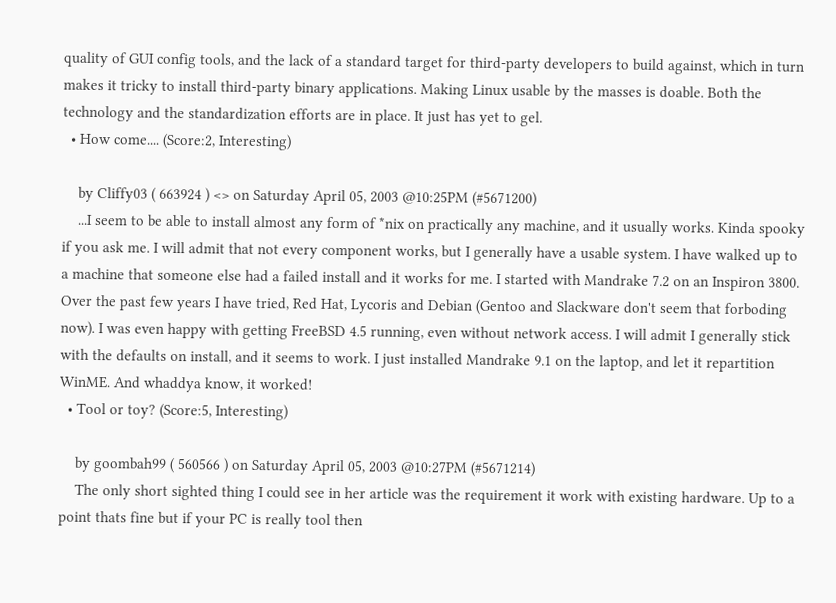quality of GUI config tools, and the lack of a standard target for third-party developers to build against, which in turn makes it tricky to install third-party binary applications. Making Linux usable by the masses is doable. Both the technology and the standardization efforts are in place. It just has yet to gel.
  • How come.... (Score:2, Interesting)

    by Cliffy03 ( 663924 ) <> on Saturday April 05, 2003 @10:25PM (#5671200)
    ...I seem to be able to install almost any form of *nix on practically any machine, and it usually works. Kinda spooky if you ask me. I will admit that not every component works, but I generally have a usable system. I have walked up to a machine that someone else had a failed install and it works for me. I started with Mandrake 7.2 on an Inspiron 3800. Over the past few years I have tried, Red Hat, Lycoris and Debian (Gentoo and Slackware don't seem that forboding now). I was even happy with getting FreeBSD 4.5 running, even without network access. I will admit I generally stick with the defaults on install, and it seems to work. I just installed Mandrake 9.1 on the laptop, and let it repartition WinME. And whaddya know, it worked!
  • Tool or toy? (Score:5, Interesting)

    by goombah99 ( 560566 ) on Saturday April 05, 2003 @10:27PM (#5671214)
    The only short sighted thing I could see in her article was the requirement it work with existing hardware. Up to a point thats fine but if your PC is really tool then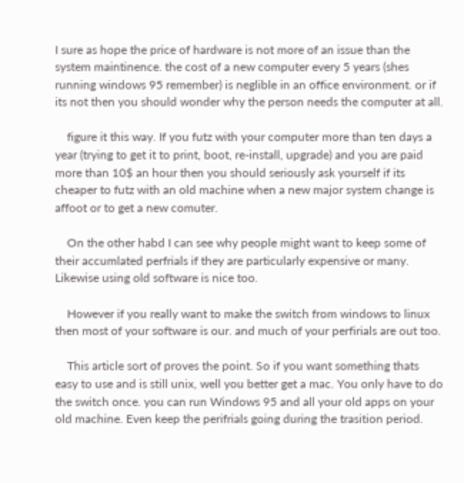I sure as hope the price of hardware is not more of an issue than the system maintinence. the cost of a new computer every 5 years (shes running windows 95 remember) is neglible in an office environment. or if its not then you should wonder why the person needs the computer at all.

    figure it this way. If you futz with your computer more than ten days a year (trying to get it to print, boot, re-install, upgrade) and you are paid more than 10$ an hour then you should seriously ask yourself if its cheaper to futz with an old machine when a new major system change is affoot or to get a new comuter.

    On the other habd I can see why people might want to keep some of their accumlated perfrials if they are particularly expensive or many. Likewise using old software is nice too.

    However if you really want to make the switch from windows to linux then most of your software is our. and much of your perfirials are out too.

    This article sort of proves the point. So if you want something thats easy to use and is still unix, well you better get a mac. You only have to do the switch once. you can run Windows 95 and all your old apps on your old machine. Even keep the perifrials going during the trasition period.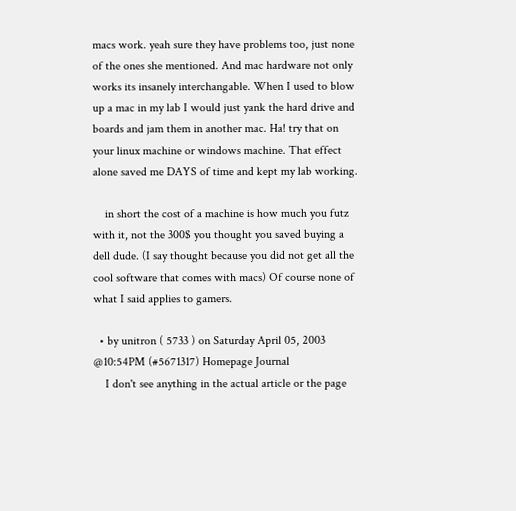macs work. yeah sure they have problems too, just none of the ones she mentioned. And mac hardware not only works its insanely interchangable. When I used to blow up a mac in my lab I would just yank the hard drive and boards and jam them in another mac. Ha! try that on your linux machine or windows machine. That effect alone saved me DAYS of time and kept my lab working.

    in short the cost of a machine is how much you futz with it, not the 300$ you thought you saved buying a dell dude. (I say thought because you did not get all the cool software that comes with macs) Of course none of what I said applies to gamers.

  • by unitron ( 5733 ) on Saturday April 05, 2003 @10:54PM (#5671317) Homepage Journal
    I don't see anything in the actual article or the page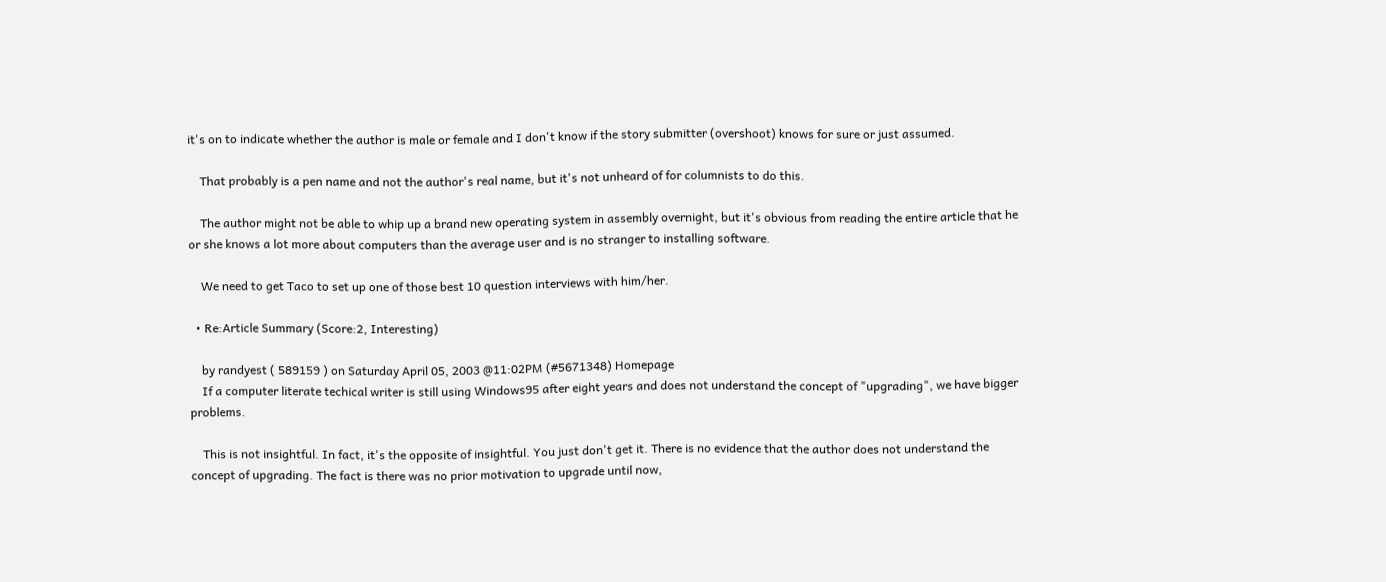it's on to indicate whether the author is male or female and I don't know if the story submitter (overshoot) knows for sure or just assumed.

    That probably is a pen name and not the author's real name, but it's not unheard of for columnists to do this.

    The author might not be able to whip up a brand new operating system in assembly overnight, but it's obvious from reading the entire article that he or she knows a lot more about computers than the average user and is no stranger to installing software.

    We need to get Taco to set up one of those best 10 question interviews with him/her.

  • Re:Article Summary (Score:2, Interesting)

    by randyest ( 589159 ) on Saturday April 05, 2003 @11:02PM (#5671348) Homepage
    If a computer literate techical writer is still using Windows95 after eight years and does not understand the concept of "upgrading", we have bigger problems.

    This is not insightful. In fact, it's the opposite of insightful. You just don't get it. There is no evidence that the author does not understand the concept of upgrading. The fact is there was no prior motivation to upgrade until now,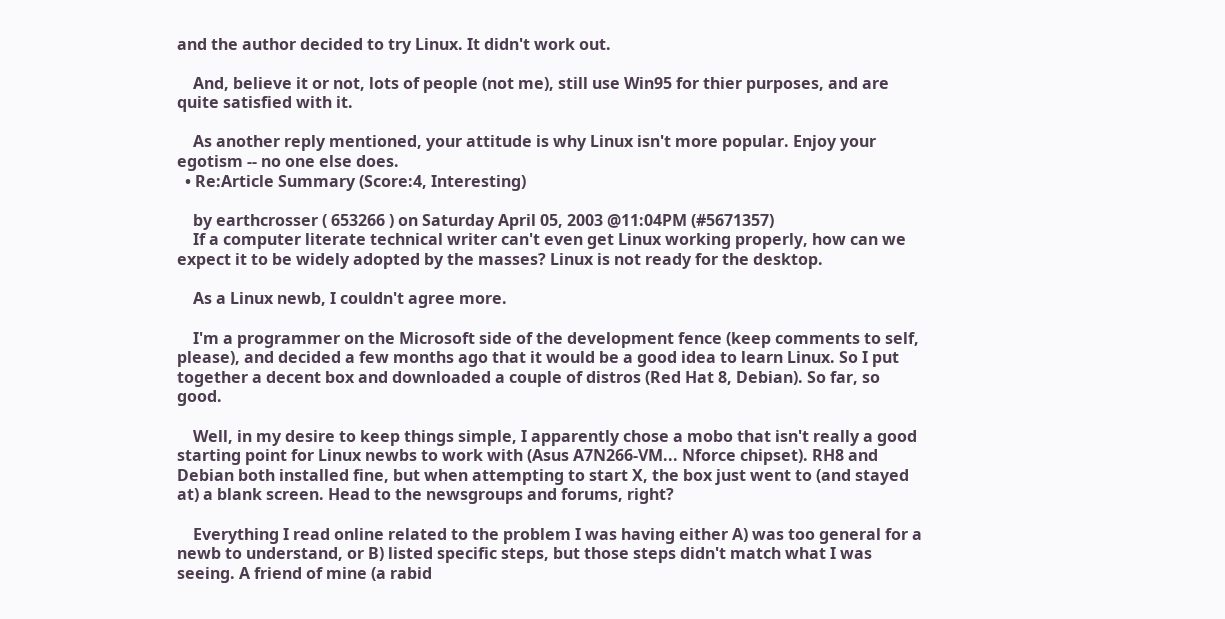and the author decided to try Linux. It didn't work out.

    And, believe it or not, lots of people (not me), still use Win95 for thier purposes, and are quite satisfied with it.

    As another reply mentioned, your attitude is why Linux isn't more popular. Enjoy your egotism -- no one else does.
  • Re:Article Summary (Score:4, Interesting)

    by earthcrosser ( 653266 ) on Saturday April 05, 2003 @11:04PM (#5671357)
    If a computer literate technical writer can't even get Linux working properly, how can we expect it to be widely adopted by the masses? Linux is not ready for the desktop.

    As a Linux newb, I couldn't agree more.

    I'm a programmer on the Microsoft side of the development fence (keep comments to self, please), and decided a few months ago that it would be a good idea to learn Linux. So I put together a decent box and downloaded a couple of distros (Red Hat 8, Debian). So far, so good.

    Well, in my desire to keep things simple, I apparently chose a mobo that isn't really a good starting point for Linux newbs to work with (Asus A7N266-VM... Nforce chipset). RH8 and Debian both installed fine, but when attempting to start X, the box just went to (and stayed at) a blank screen. Head to the newsgroups and forums, right?

    Everything I read online related to the problem I was having either A) was too general for a newb to understand, or B) listed specific steps, but those steps didn't match what I was seeing. A friend of mine (a rabid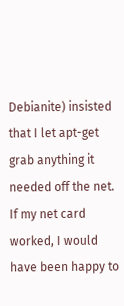Debianite) insisted that I let apt-get grab anything it needed off the net. If my net card worked, I would have been happy to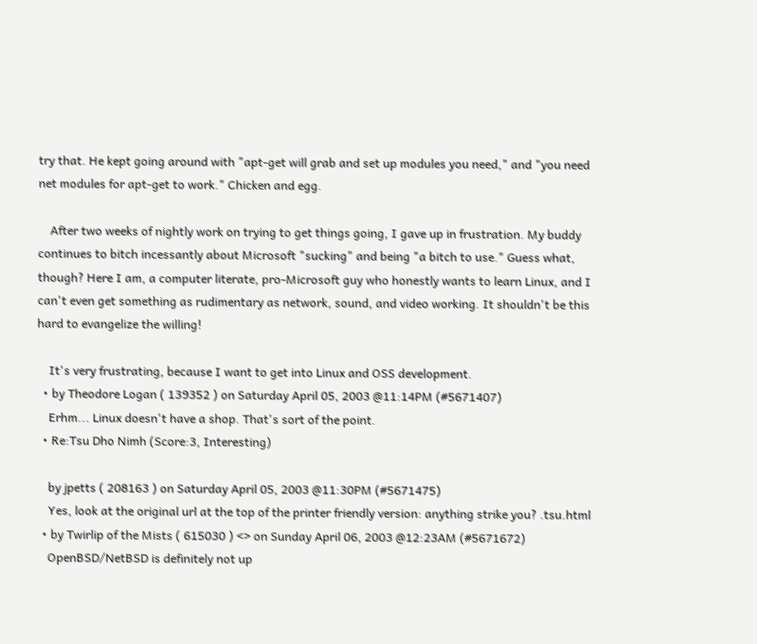try that. He kept going around with "apt-get will grab and set up modules you need," and "you need net modules for apt-get to work." Chicken and egg.

    After two weeks of nightly work on trying to get things going, I gave up in frustration. My buddy continues to bitch incessantly about Microsoft "sucking" and being "a bitch to use." Guess what, though? Here I am, a computer literate, pro-Microsoft guy who honestly wants to learn Linux, and I can't even get something as rudimentary as network, sound, and video working. It shouldn't be this hard to evangelize the willing!

    It's very frustrating, because I want to get into Linux and OSS development.
  • by Theodore Logan ( 139352 ) on Saturday April 05, 2003 @11:14PM (#5671407)
    Erhm... Linux doesn't have a shop. That's sort of the point.
  • Re:Tsu Dho Nimh (Score:3, Interesting)

    by jpetts ( 208163 ) on Saturday April 05, 2003 @11:30PM (#5671475)
    Yes, look at the original url at the top of the printer friendly version: anything strike you? .tsu.html
  • by Twirlip of the Mists ( 615030 ) <> on Sunday April 06, 2003 @12:23AM (#5671672)
    OpenBSD/NetBSD is definitely not up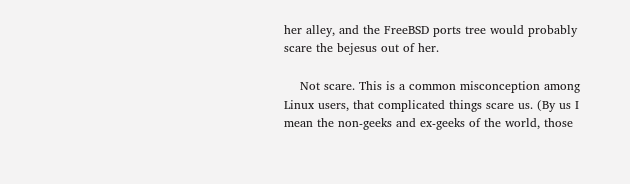her alley, and the FreeBSD ports tree would probably scare the bejesus out of her.

    Not scare. This is a common misconception among Linux users, that complicated things scare us. (By us I mean the non-geeks and ex-geeks of the world, those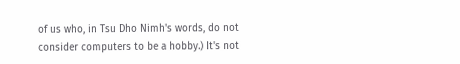of us who, in Tsu Dho Nimh's words, do not consider computers to be a hobby.) It's not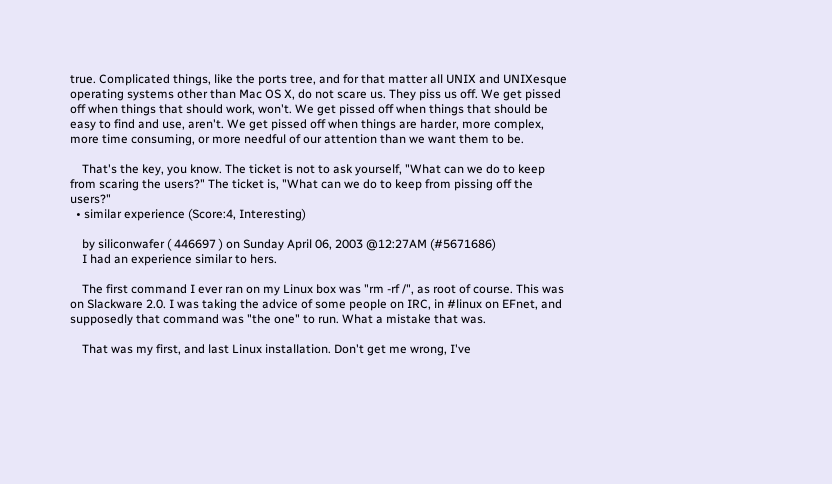true. Complicated things, like the ports tree, and for that matter all UNIX and UNIXesque operating systems other than Mac OS X, do not scare us. They piss us off. We get pissed off when things that should work, won't. We get pissed off when things that should be easy to find and use, aren't. We get pissed off when things are harder, more complex, more time consuming, or more needful of our attention than we want them to be.

    That's the key, you know. The ticket is not to ask yourself, "What can we do to keep from scaring the users?" The ticket is, "What can we do to keep from pissing off the users?"
  • similar experience (Score:4, Interesting)

    by siliconwafer ( 446697 ) on Sunday April 06, 2003 @12:27AM (#5671686)
    I had an experience similar to hers.

    The first command I ever ran on my Linux box was "rm -rf /", as root of course. This was on Slackware 2.0. I was taking the advice of some people on IRC, in #linux on EFnet, and supposedly that command was "the one" to run. What a mistake that was.

    That was my first, and last Linux installation. Don't get me wrong, I've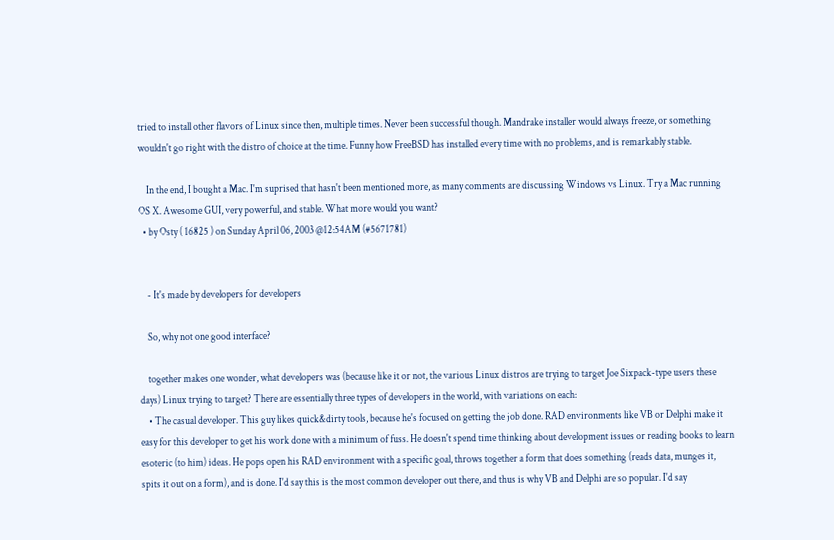tried to install other flavors of Linux since then, multiple times. Never been successful though. Mandrake installer would always freeze, or something wouldn't go right with the distro of choice at the time. Funny how FreeBSD has installed every time with no problems, and is remarkably stable.

    In the end, I bought a Mac. I'm suprised that hasn't been mentioned more, as many comments are discussing Windows vs Linux. Try a Mac running OS X. Awesome GUI, very powerful, and stable. What more would you want?
  • by Osty ( 16825 ) on Sunday April 06, 2003 @12:54AM (#5671781)


    - It's made by developers for developers

    So, why not one good interface?

    together makes one wonder, what developers was (because like it or not, the various Linux distros are trying to target Joe Sixpack-type users these days) Linux trying to target? There are essentially three types of developers in the world, with variations on each:
    • The casual developer. This guy likes quick&dirty tools, because he's focused on getting the job done. RAD environments like VB or Delphi make it easy for this developer to get his work done with a minimum of fuss. He doesn't spend time thinking about development issues or reading books to learn esoteric (to him) ideas. He pops open his RAD environment with a specific goal, throws together a form that does something (reads data, munges it, spits it out on a form), and is done. I'd say this is the most common developer out there, and thus is why VB and Delphi are so popular. I'd say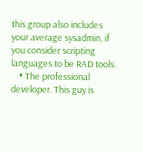this group also includes your average sysadmin, if you consider scripting languages to be RAD tools.
    • The professional developer. This guy is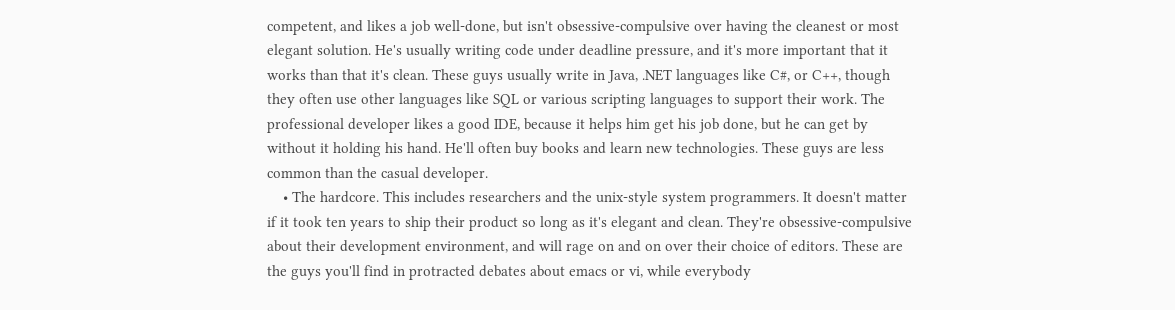competent, and likes a job well-done, but isn't obsessive-compulsive over having the cleanest or most elegant solution. He's usually writing code under deadline pressure, and it's more important that it works than that it's clean. These guys usually write in Java, .NET languages like C#, or C++, though they often use other languages like SQL or various scripting languages to support their work. The professional developer likes a good IDE, because it helps him get his job done, but he can get by without it holding his hand. He'll often buy books and learn new technologies. These guys are less common than the casual developer.
    • The hardcore. This includes researchers and the unix-style system programmers. It doesn't matter if it took ten years to ship their product so long as it's elegant and clean. They're obsessive-compulsive about their development environment, and will rage on and on over their choice of editors. These are the guys you'll find in protracted debates about emacs or vi, while everybody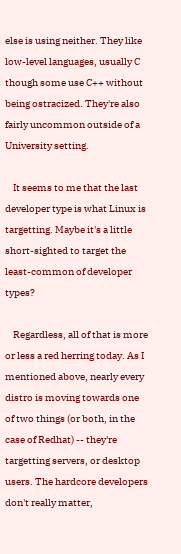else is using neither. They like low-level languages, usually C though some use C++ without being ostracized. They're also fairly uncommon outside of a University setting.

    It seems to me that the last developer type is what Linux is targetting. Maybe it's a little short-sighted to target the least-common of developer types?

    Regardless, all of that is more or less a red herring today. As I mentioned above, nearly every distro is moving towards one of two things (or both, in the case of Redhat) -- they're targetting servers, or desktop users. The hardcore developers don't really matter,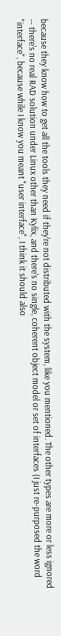because they know how to get all the tools they need if they're not distributed with the system, like you mentioned. The other types are more or less ignored -- there's no real RAD solution under Linux other than Kylix, and there's no single, coherent object model or set of interfaces (I just re-purposed the word "interface", because while I know you meant "user interface", I think it should also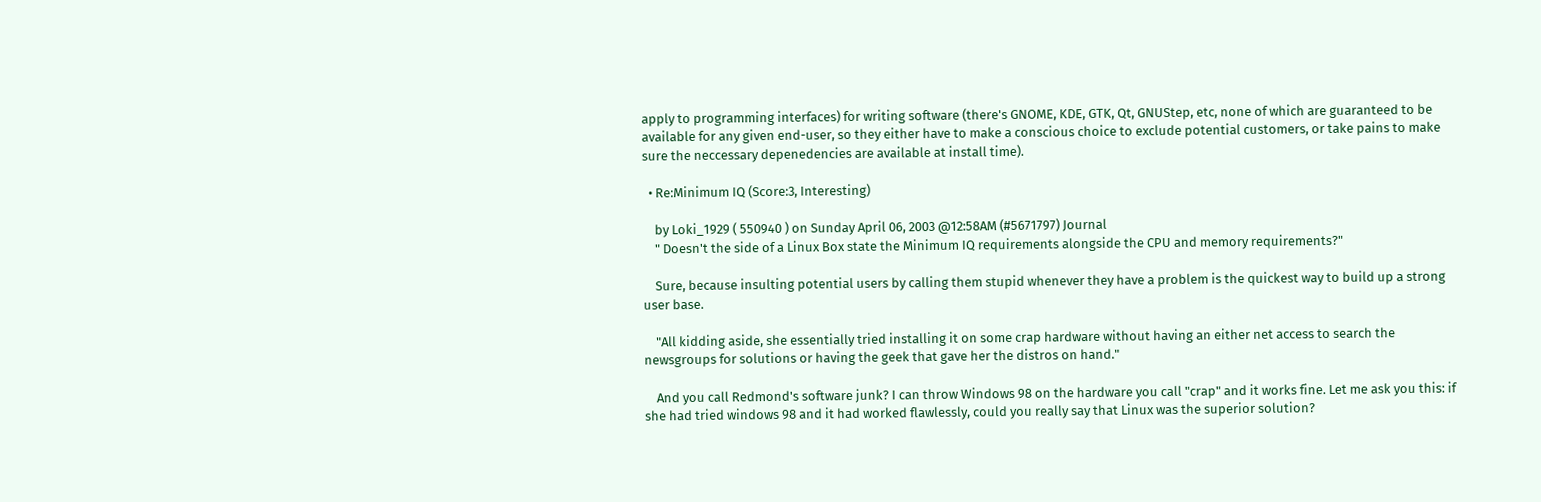apply to programming interfaces) for writing software (there's GNOME, KDE, GTK, Qt, GNUStep, etc, none of which are guaranteed to be available for any given end-user, so they either have to make a conscious choice to exclude potential customers, or take pains to make sure the neccessary depenedencies are available at install time).

  • Re:Minimum IQ (Score:3, Interesting)

    by Loki_1929 ( 550940 ) on Sunday April 06, 2003 @12:58AM (#5671797) Journal
    " Doesn't the side of a Linux Box state the Minimum IQ requirements alongside the CPU and memory requirements?"

    Sure, because insulting potential users by calling them stupid whenever they have a problem is the quickest way to build up a strong user base.

    "All kidding aside, she essentially tried installing it on some crap hardware without having an either net access to search the newsgroups for solutions or having the geek that gave her the distros on hand."

    And you call Redmond's software junk? I can throw Windows 98 on the hardware you call "crap" and it works fine. Let me ask you this: if she had tried windows 98 and it had worked flawlessly, could you really say that Linux was the superior solution?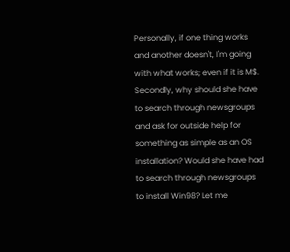Personally, if one thing works and another doesn't, I'm going with what works; even if it is M$. Secondly, why should she have to search through newsgroups and ask for outside help for something as simple as an OS installation? Would she have had to search through newsgroups to install Win98? Let me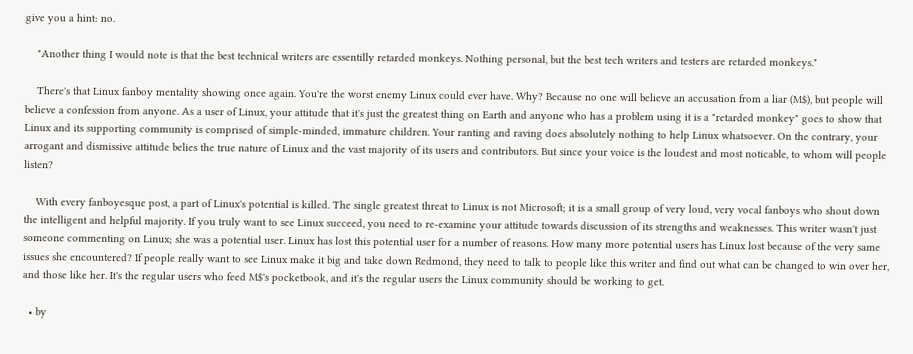give you a hint: no.

    "Another thing I would note is that the best technical writers are essentilly retarded monkeys. Nothing personal, but the best tech writers and testers are retarded monkeys."

    There's that Linux fanboy mentality showing once again. You're the worst enemy Linux could ever have. Why? Because no one will believe an accusation from a liar (M$), but people will believe a confession from anyone. As a user of Linux, your attitude that it's just the greatest thing on Earth and anyone who has a problem using it is a "retarded monkey" goes to show that Linux and its supporting community is comprised of simple-minded, immature children. Your ranting and raving does absolutely nothing to help Linux whatsoever. On the contrary, your arrogant and dismissive attitude belies the true nature of Linux and the vast majority of its users and contributors. But since your voice is the loudest and most noticable, to whom will people listen?

    With every fanboyesque post, a part of Linux's potential is killed. The single greatest threat to Linux is not Microsoft; it is a small group of very loud, very vocal fanboys who shout down the intelligent and helpful majority. If you truly want to see Linux succeed, you need to re-examine your attitude towards discussion of its strengths and weaknesses. This writer wasn't just someone commenting on Linux; she was a potential user. Linux has lost this potential user for a number of reasons. How many more potential users has Linux lost because of the very same issues she encountered? If people really want to see Linux make it big and take down Redmond, they need to talk to people like this writer and find out what can be changed to win over her, and those like her. It's the regular users who feed M$'s pocketbook, and it's the regular users the Linux community should be working to get.

  • by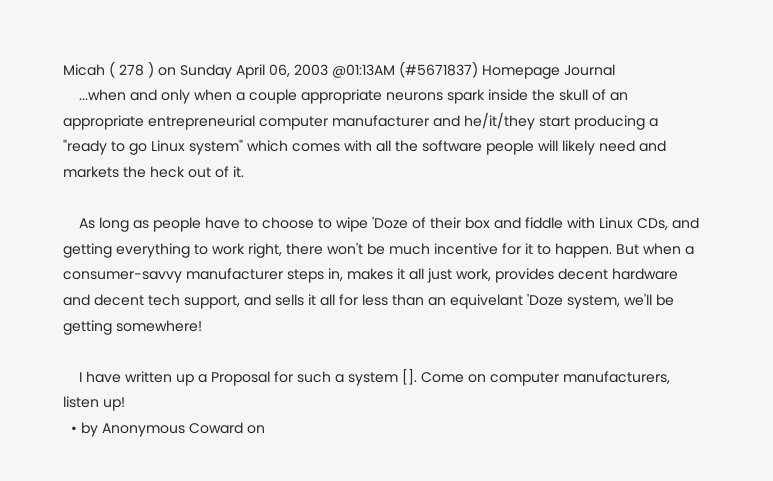Micah ( 278 ) on Sunday April 06, 2003 @01:13AM (#5671837) Homepage Journal
    ...when and only when a couple appropriate neurons spark inside the skull of an appropriate entrepreneurial computer manufacturer and he/it/they start producing a "ready to go Linux system" which comes with all the software people will likely need and markets the heck out of it.

    As long as people have to choose to wipe 'Doze of their box and fiddle with Linux CDs, and getting everything to work right, there won't be much incentive for it to happen. But when a consumer-savvy manufacturer steps in, makes it all just work, provides decent hardware and decent tech support, and sells it all for less than an equivelant 'Doze system, we'll be getting somewhere!

    I have written up a Proposal for such a system []. Come on computer manufacturers, listen up!
  • by Anonymous Coward on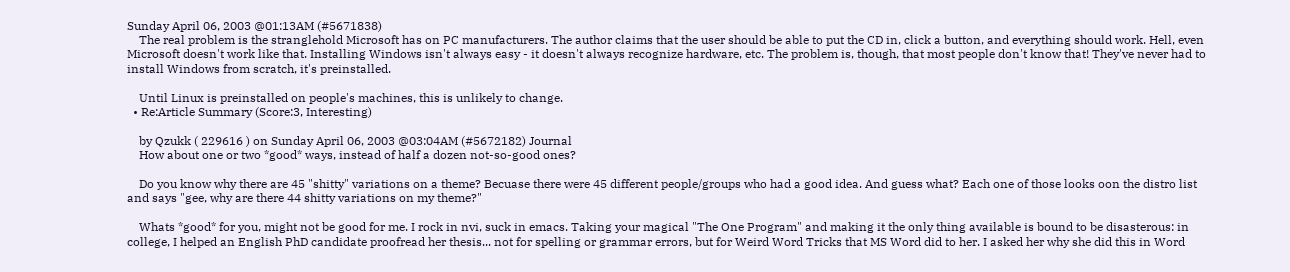Sunday April 06, 2003 @01:13AM (#5671838)
    The real problem is the stranglehold Microsoft has on PC manufacturers. The author claims that the user should be able to put the CD in, click a button, and everything should work. Hell, even Microsoft doesn't work like that. Installing Windows isn't always easy - it doesn't always recognize hardware, etc. The problem is, though, that most people don't know that! They've never had to install Windows from scratch, it's preinstalled.

    Until Linux is preinstalled on people's machines, this is unlikely to change.
  • Re:Article Summary (Score:3, Interesting)

    by Qzukk ( 229616 ) on Sunday April 06, 2003 @03:04AM (#5672182) Journal
    How about one or two *good* ways, instead of half a dozen not-so-good ones?

    Do you know why there are 45 "shitty" variations on a theme? Becuase there were 45 different people/groups who had a good idea. And guess what? Each one of those looks oon the distro list and says "gee, why are there 44 shitty variations on my theme?"

    Whats *good* for you, might not be good for me. I rock in nvi, suck in emacs. Taking your magical "The One Program" and making it the only thing available is bound to be disasterous: in college, I helped an English PhD candidate proofread her thesis... not for spelling or grammar errors, but for Weird Word Tricks that MS Word did to her. I asked her why she did this in Word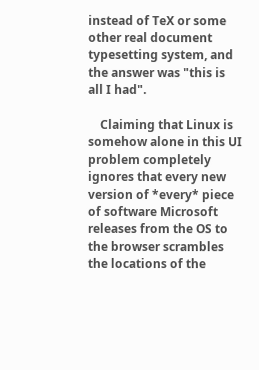instead of TeX or some other real document typesetting system, and the answer was "this is all I had".

    Claiming that Linux is somehow alone in this UI problem completely ignores that every new version of *every* piece of software Microsoft releases from the OS to the browser scrambles the locations of the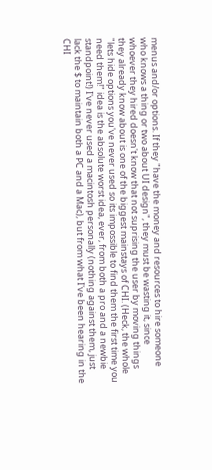menus and/or options. If they "have the money and resources to hire someone who knows a thing or two about UI design", they must be wasting it, since whoever they hired doesn't know that not suprising the user by moving things they already know about is one of the biggest mainstays of CHI. (Heck, the whole "lets hide options you've never used so its impossible to find them the first time you need them!" idea is the absolute worst idea, ever, from both a pro and a newbie standpoint!) I've never used a macintosh personally (nothing against them, just lack the $ to maintain both a PC and a Mac), but from what I've been hearing in the CHI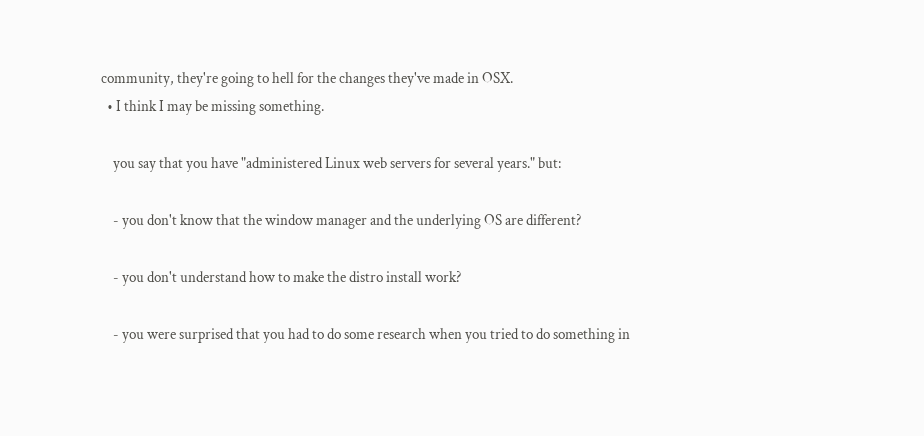community, they're going to hell for the changes they've made in OSX.
  • I think I may be missing something.

    you say that you have "administered Linux web servers for several years." but:

    - you don't know that the window manager and the underlying OS are different?

    - you don't understand how to make the distro install work?

    - you were surprised that you had to do some research when you tried to do something in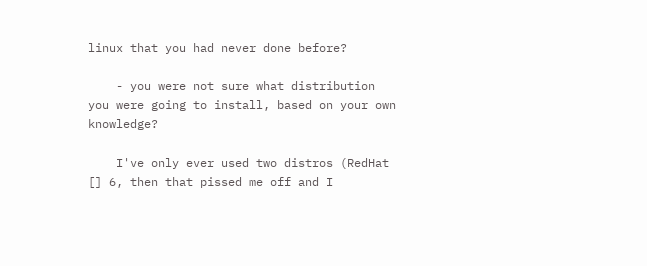linux that you had never done before?

    - you were not sure what distribution you were going to install, based on your own knowledge?

    I've only ever used two distros (RedHat [] 6, then that pissed me off and I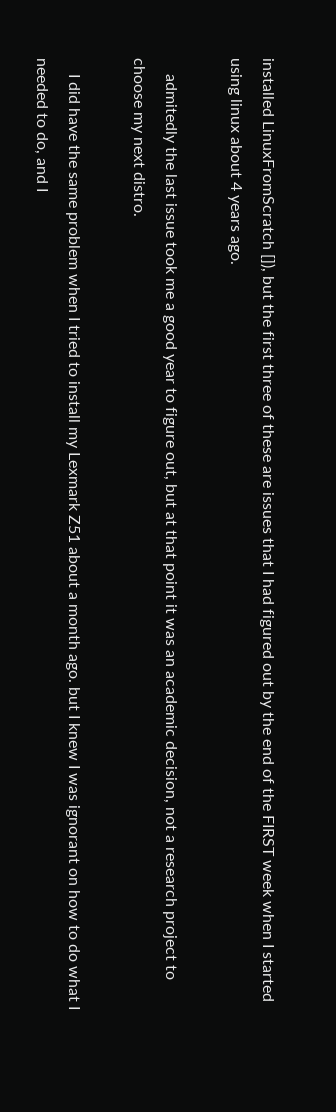installed LinuxFromScratch []), but the first three of these are issues that I had figured out by the end of the FIRST week when I started using linux about 4 years ago.

    admitedly the last issue took me a good year to figure out, but at that point it was an academic decision, not a research project to choose my next distro.

    I did have the same problem when I tried to install my Lexmark Z51 about a month ago. but I knew I was ignorant on how to do what I needed to do, and I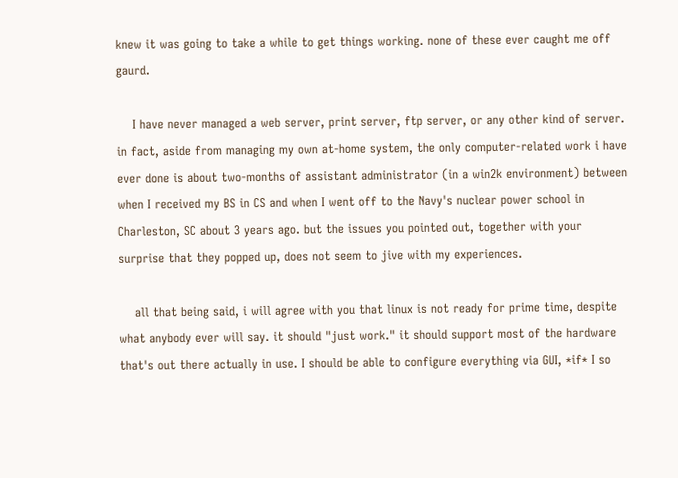knew it was going to take a while to get things working. none of these ever caught me off gaurd.

    I have never managed a web server, print server, ftp server, or any other kind of server. in fact, aside from managing my own at-home system, the only computer-related work i have ever done is about two-months of assistant administrator (in a win2k environment) between when I received my BS in CS and when I went off to the Navy's nuclear power school in Charleston, SC about 3 years ago. but the issues you pointed out, together with your surprise that they popped up, does not seem to jive with my experiences.

    all that being said, i will agree with you that linux is not ready for prime time, despite what anybody ever will say. it should "just work." it should support most of the hardware that's out there actually in use. I should be able to configure everything via GUI, *if* I so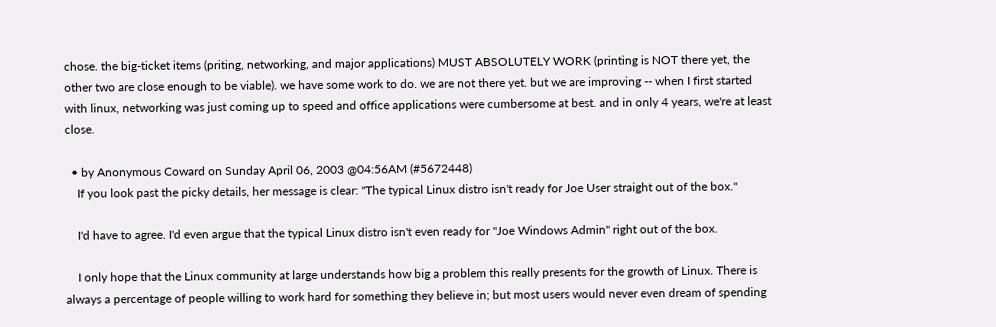chose. the big-ticket items (priting, networking, and major applications) MUST ABSOLUTELY WORK (printing is NOT there yet, the other two are close enough to be viable). we have some work to do. we are not there yet. but we are improving -- when I first started with linux, networking was just coming up to speed and office applications were cumbersome at best. and in only 4 years, we're at least close.

  • by Anonymous Coward on Sunday April 06, 2003 @04:56AM (#5672448)
    If you look past the picky details, her message is clear: "The typical Linux distro isn't ready for Joe User straight out of the box."

    I'd have to agree. I'd even argue that the typical Linux distro isn't even ready for "Joe Windows Admin" right out of the box.

    I only hope that the Linux community at large understands how big a problem this really presents for the growth of Linux. There is always a percentage of people willing to work hard for something they believe in; but most users would never even dream of spending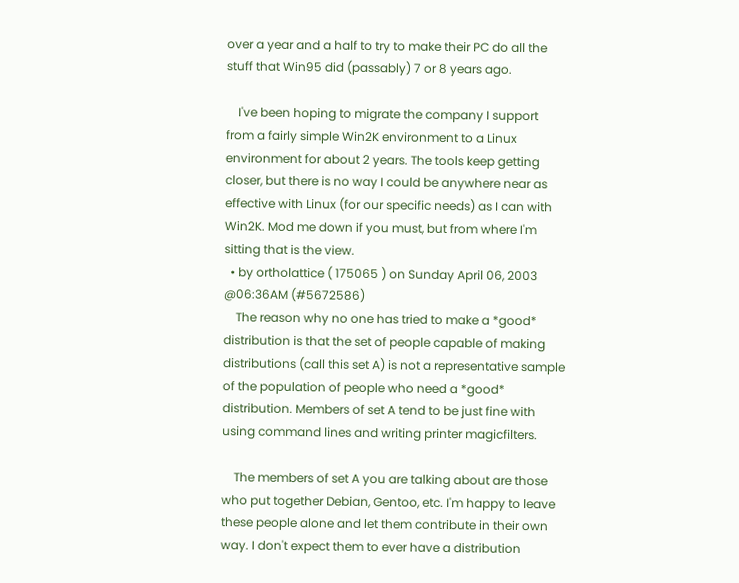over a year and a half to try to make their PC do all the stuff that Win95 did (passably) 7 or 8 years ago.

    I've been hoping to migrate the company I support from a fairly simple Win2K environment to a Linux environment for about 2 years. The tools keep getting closer, but there is no way I could be anywhere near as effective with Linux (for our specific needs) as I can with Win2K. Mod me down if you must, but from where I'm sitting that is the view.
  • by ortholattice ( 175065 ) on Sunday April 06, 2003 @06:36AM (#5672586)
    The reason why no one has tried to make a *good* distribution is that the set of people capable of making distributions (call this set A) is not a representative sample of the population of people who need a *good* distribution. Members of set A tend to be just fine with using command lines and writing printer magicfilters.

    The members of set A you are talking about are those who put together Debian, Gentoo, etc. I'm happy to leave these people alone and let them contribute in their own way. I don't expect them to ever have a distribution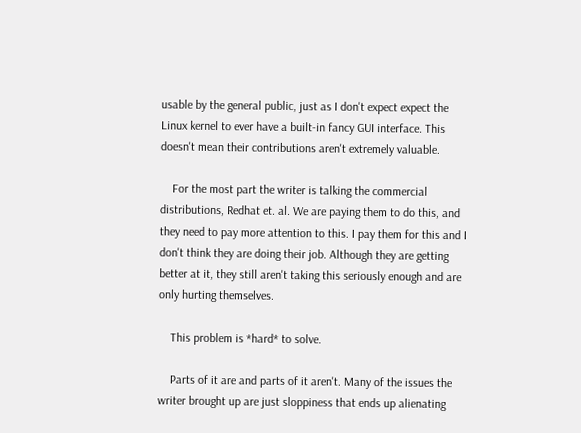usable by the general public, just as I don't expect expect the Linux kernel to ever have a built-in fancy GUI interface. This doesn't mean their contributions aren't extremely valuable.

    For the most part the writer is talking the commercial distributions, Redhat et. al. We are paying them to do this, and they need to pay more attention to this. I pay them for this and I don't think they are doing their job. Although they are getting better at it, they still aren't taking this seriously enough and are only hurting themselves.

    This problem is *hard* to solve.

    Parts of it are and parts of it aren't. Many of the issues the writer brought up are just sloppiness that ends up alienating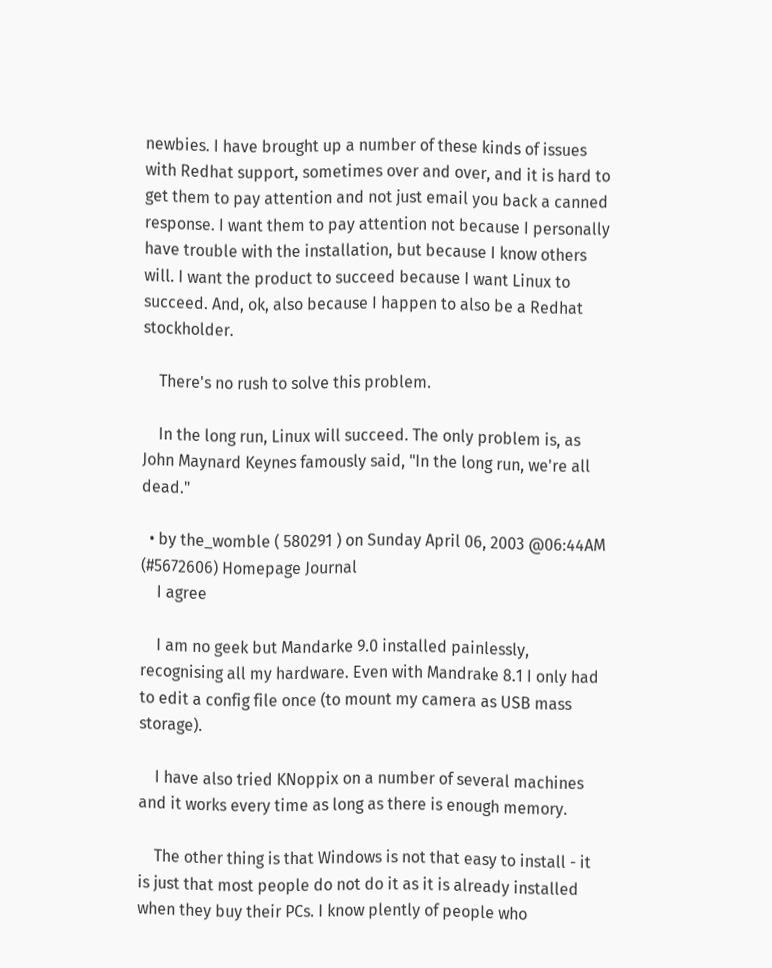newbies. I have brought up a number of these kinds of issues with Redhat support, sometimes over and over, and it is hard to get them to pay attention and not just email you back a canned response. I want them to pay attention not because I personally have trouble with the installation, but because I know others will. I want the product to succeed because I want Linux to succeed. And, ok, also because I happen to also be a Redhat stockholder.

    There's no rush to solve this problem.

    In the long run, Linux will succeed. The only problem is, as John Maynard Keynes famously said, "In the long run, we're all dead."

  • by the_womble ( 580291 ) on Sunday April 06, 2003 @06:44AM (#5672606) Homepage Journal
    I agree

    I am no geek but Mandarke 9.0 installed painlessly, recognising all my hardware. Even with Mandrake 8.1 I only had to edit a config file once (to mount my camera as USB mass storage).

    I have also tried KNoppix on a number of several machines and it works every time as long as there is enough memory.

    The other thing is that Windows is not that easy to install - it is just that most people do not do it as it is already installed when they buy their PCs. I know plently of people who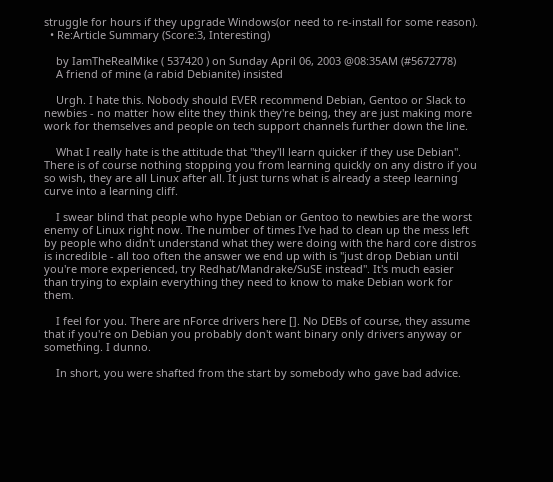struggle for hours if they upgrade Windows(or need to re-install for some reason).
  • Re:Article Summary (Score:3, Interesting)

    by IamTheRealMike ( 537420 ) on Sunday April 06, 2003 @08:35AM (#5672778)
    A friend of mine (a rabid Debianite) insisted

    Urgh. I hate this. Nobody should EVER recommend Debian, Gentoo or Slack to newbies - no matter how elite they think they're being, they are just making more work for themselves and people on tech support channels further down the line.

    What I really hate is the attitude that "they'll learn quicker if they use Debian". There is of course nothing stopping you from learning quickly on any distro if you so wish, they are all Linux after all. It just turns what is already a steep learning curve into a learning cliff.

    I swear blind that people who hype Debian or Gentoo to newbies are the worst enemy of Linux right now. The number of times I've had to clean up the mess left by people who didn't understand what they were doing with the hard core distros is incredible - all too often the answer we end up with is "just drop Debian until you're more experienced, try Redhat/Mandrake/SuSE instead". It's much easier than trying to explain everything they need to know to make Debian work for them.

    I feel for you. There are nForce drivers here []. No DEBs of course, they assume that if you're on Debian you probably don't want binary only drivers anyway or something. I dunno.

    In short, you were shafted from the start by somebody who gave bad advice.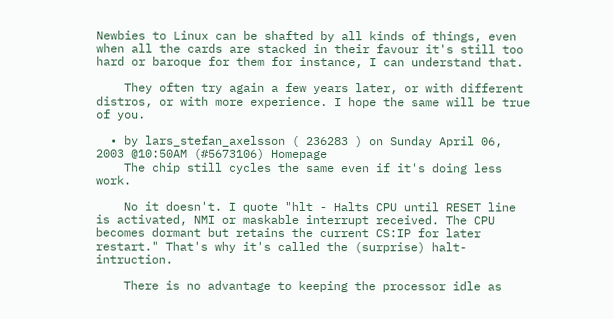Newbies to Linux can be shafted by all kinds of things, even when all the cards are stacked in their favour it's still too hard or baroque for them for instance, I can understand that.

    They often try again a few years later, or with different distros, or with more experience. I hope the same will be true of you.

  • by lars_stefan_axelsson ( 236283 ) on Sunday April 06, 2003 @10:50AM (#5673106) Homepage
    The chip still cycles the same even if it's doing less work.

    No it doesn't. I quote "hlt - Halts CPU until RESET line is activated, NMI or maskable interrupt received. The CPU becomes dormant but retains the current CS:IP for later restart." That's why it's called the (surprise) halt-intruction.

    There is no advantage to keeping the processor idle as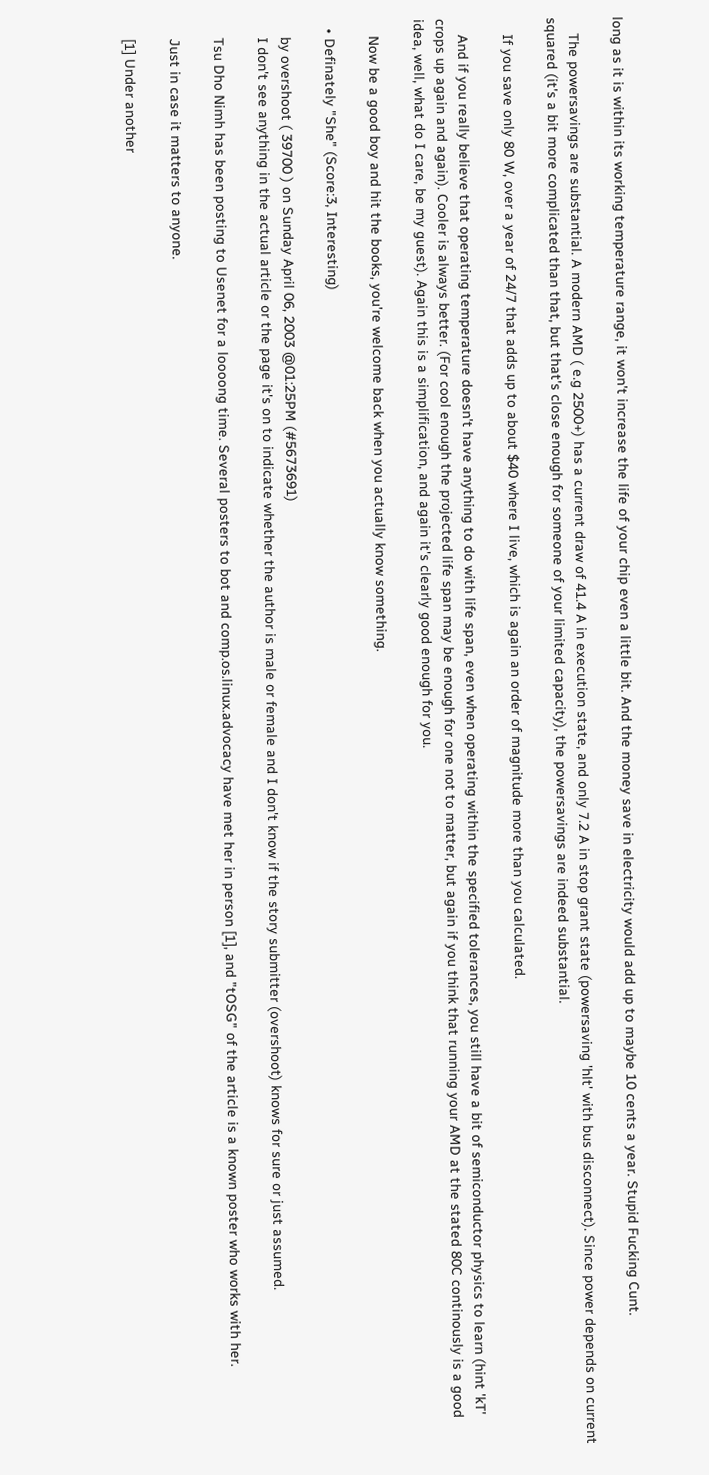long as it is within its working temperature range, it won't increase the life of your chip even a little bit. And the money save in electricity would add up to maybe 10 cents a year. Stupid Fucking Cunt.

    The powersavings are substantial. A modern AMD ( e.g 2500+) has a current draw of 41.4 A in execution state, and only 7.2 A in stop grant state (powersaving 'hlt' with bus disconnect). Since power depends on current squared (it's a bit more complicated than that, but that's close enough for someone of your limited capacity), the powersavings are indeed substantial.

    If you save only 80 W, over a year of 24/7 that adds up to about $40 where I live, which is again an order of magnitude more than you calculated.

    And if you really believe that operating temperature doesn't have anything to do with life span, even when operating within the specified tolerances, you still have a bit of semiconductor physics to learn (hint 'kT' crops up again and again). Cooler is always better. (For cool enough the projected life span may be enough for one not to matter, but again if you think that running your AMD at the stated 80C continously is a good idea, well, what do I care, be my guest). Again this is a simplification, and again it's clearly good enough for you.

    Now be a good boy and hit the books, you're welcome back when you actually know something.

  • Definately "She" (Score:3, Interesting)

    by overshoot ( 39700 ) on Sunday April 06, 2003 @01:25PM (#5673691)
    I don't see anything in the actual article or the page it's on to indicate whether the author is male or female and I don't know if the story submitter (overshoot) knows for sure or just assumed.

    Tsu Dho Nimh has been posting to Usenet for a loooong time. Several posters to bot and comp.os.linux.advocacy have met her in person [1], and "tOSG" of the article is a known poster who works with her.

    Just in case it matters to anyone.

    [1] Under another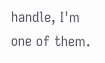handle, I'm one of them.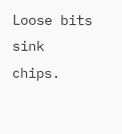Loose bits sink chips.